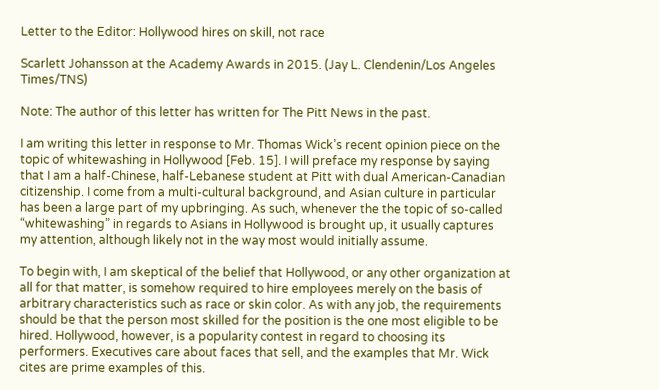Letter to the Editor: Hollywood hires on skill, not race

Scarlett Johansson at the Academy Awards in 2015. (Jay L. Clendenin/Los Angeles Times/TNS)

Note: The author of this letter has written for The Pitt News in the past.

I am writing this letter in response to Mr. Thomas Wick’s recent opinion piece on the topic of whitewashing in Hollywood [Feb. 15]. I will preface my response by saying that I am a half-Chinese, half-Lebanese student at Pitt with dual American-Canadian citizenship. I come from a multi-cultural background, and Asian culture in particular has been a large part of my upbringing. As such, whenever the the topic of so-called “whitewashing” in regards to Asians in Hollywood is brought up, it usually captures my attention, although likely not in the way most would initially assume.

To begin with, I am skeptical of the belief that Hollywood, or any other organization at all for that matter, is somehow required to hire employees merely on the basis of arbitrary characteristics such as race or skin color. As with any job, the requirements should be that the person most skilled for the position is the one most eligible to be hired. Hollywood, however, is a popularity contest in regard to choosing its performers. Executives care about faces that sell, and the examples that Mr. Wick cites are prime examples of this.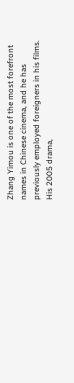Zhang Yimou is one of the most forefront names in Chinese cinema, and he has previously employed foreigners in his films. His 2005 drama,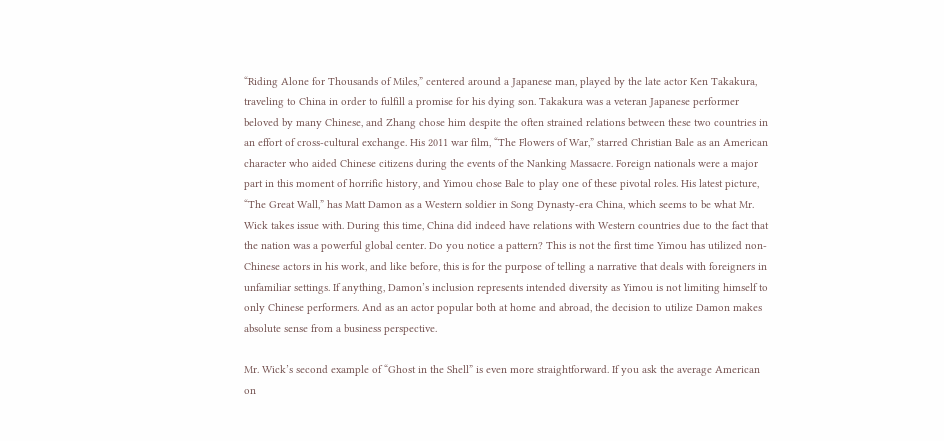“Riding Alone for Thousands of Miles,” centered around a Japanese man, played by the late actor Ken Takakura, traveling to China in order to fulfill a promise for his dying son. Takakura was a veteran Japanese performer beloved by many Chinese, and Zhang chose him despite the often strained relations between these two countries in an effort of cross-cultural exchange. His 2011 war film, “The Flowers of War,” starred Christian Bale as an American character who aided Chinese citizens during the events of the Nanking Massacre. Foreign nationals were a major part in this moment of horrific history, and Yimou chose Bale to play one of these pivotal roles. His latest picture, “The Great Wall,” has Matt Damon as a Western soldier in Song Dynasty-era China, which seems to be what Mr. Wick takes issue with. During this time, China did indeed have relations with Western countries due to the fact that the nation was a powerful global center. Do you notice a pattern? This is not the first time Yimou has utilized non-Chinese actors in his work, and like before, this is for the purpose of telling a narrative that deals with foreigners in unfamiliar settings. If anything, Damon’s inclusion represents intended diversity as Yimou is not limiting himself to only Chinese performers. And as an actor popular both at home and abroad, the decision to utilize Damon makes absolute sense from a business perspective.

Mr. Wick’s second example of “Ghost in the Shell” is even more straightforward. If you ask the average American on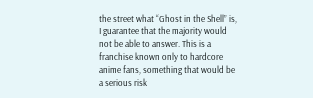the street what “Ghost in the Shell” is, I guarantee that the majority would not be able to answer. This is a franchise known only to hardcore anime fans, something that would be a serious risk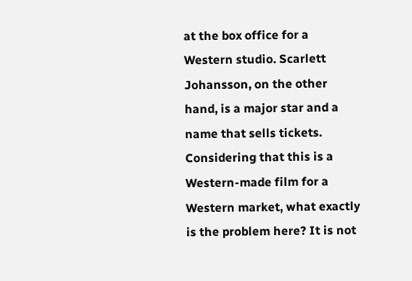at the box office for a Western studio. Scarlett Johansson, on the other hand, is a major star and a name that sells tickets. Considering that this is a Western-made film for a Western market, what exactly is the problem here? It is not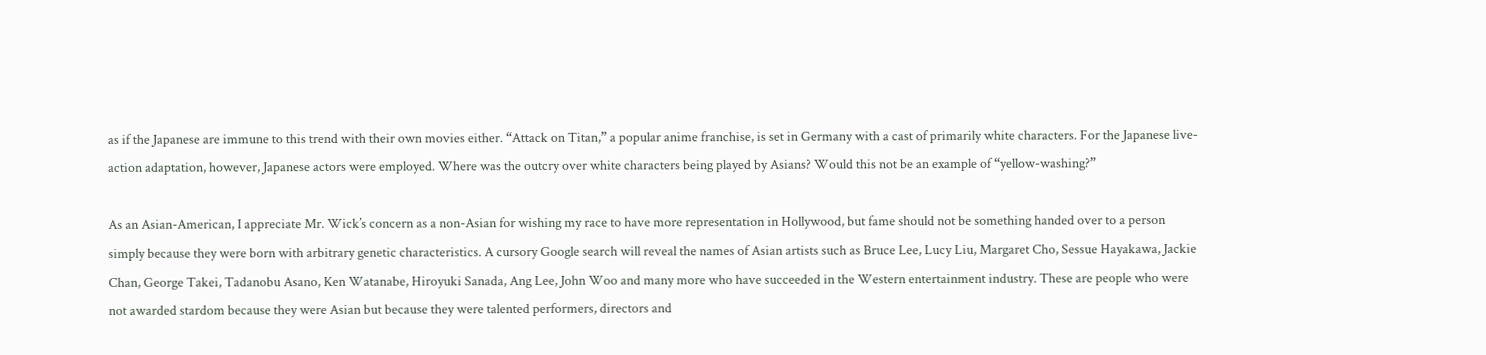as if the Japanese are immune to this trend with their own movies either. “Attack on Titan,” a popular anime franchise, is set in Germany with a cast of primarily white characters. For the Japanese live-action adaptation, however, Japanese actors were employed. Where was the outcry over white characters being played by Asians? Would this not be an example of “yellow-washing?”

As an Asian-American, I appreciate Mr. Wick’s concern as a non-Asian for wishing my race to have more representation in Hollywood, but fame should not be something handed over to a person simply because they were born with arbitrary genetic characteristics. A cursory Google search will reveal the names of Asian artists such as Bruce Lee, Lucy Liu, Margaret Cho, Sessue Hayakawa, Jackie Chan, George Takei, Tadanobu Asano, Ken Watanabe, Hiroyuki Sanada, Ang Lee, John Woo and many more who have succeeded in the Western entertainment industry. These are people who were not awarded stardom because they were Asian but because they were talented performers, directors and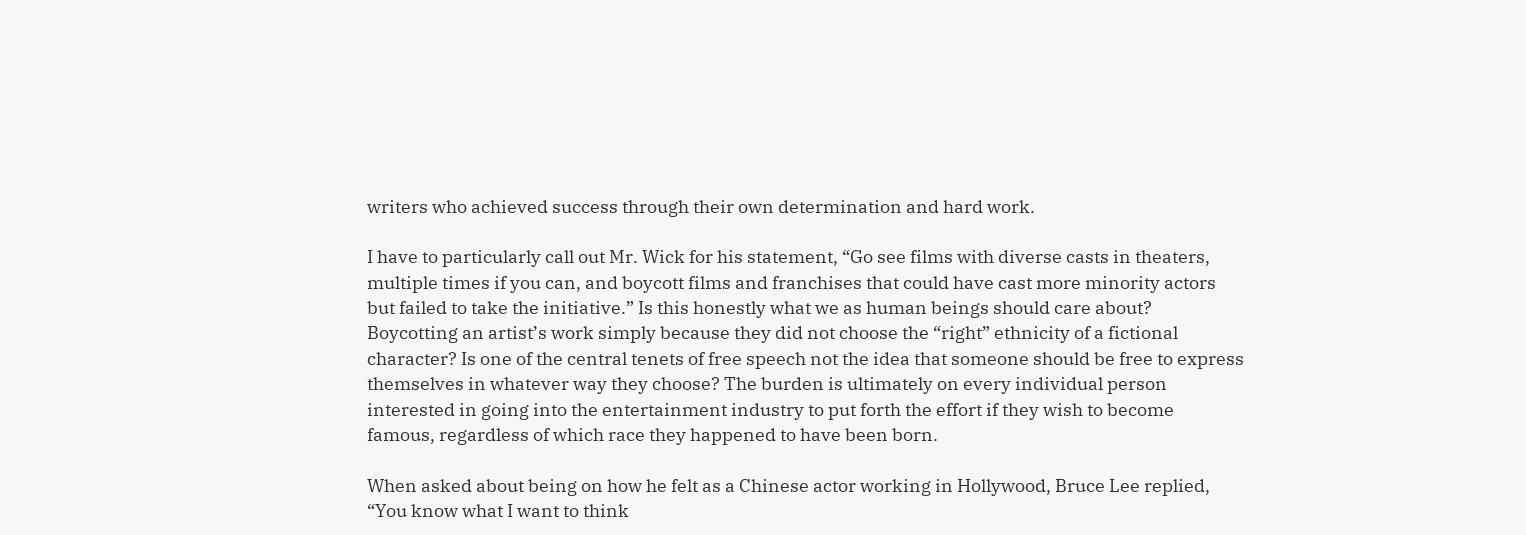writers who achieved success through their own determination and hard work.

I have to particularly call out Mr. Wick for his statement, “Go see films with diverse casts in theaters, multiple times if you can, and boycott films and franchises that could have cast more minority actors but failed to take the initiative.” Is this honestly what we as human beings should care about? Boycotting an artist’s work simply because they did not choose the “right” ethnicity of a fictional character? Is one of the central tenets of free speech not the idea that someone should be free to express themselves in whatever way they choose? The burden is ultimately on every individual person interested in going into the entertainment industry to put forth the effort if they wish to become famous, regardless of which race they happened to have been born.

When asked about being on how he felt as a Chinese actor working in Hollywood, Bruce Lee replied, “You know what I want to think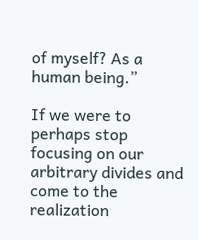of myself? As a human being.”

If we were to perhaps stop focusing on our arbitrary divides and come to the realization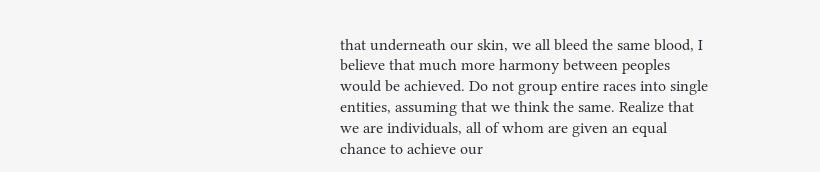that underneath our skin, we all bleed the same blood, I believe that much more harmony between peoples would be achieved. Do not group entire races into single entities, assuming that we think the same. Realize that we are individuals, all of whom are given an equal chance to achieve our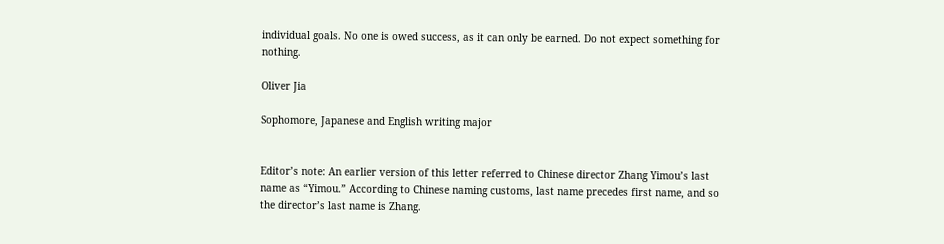individual goals. No one is owed success, as it can only be earned. Do not expect something for nothing.

Oliver Jia

Sophomore, Japanese and English writing major


Editor’s note: An earlier version of this letter referred to Chinese director Zhang Yimou’s last name as “Yimou.” According to Chinese naming customs, last name precedes first name, and so the director’s last name is Zhang.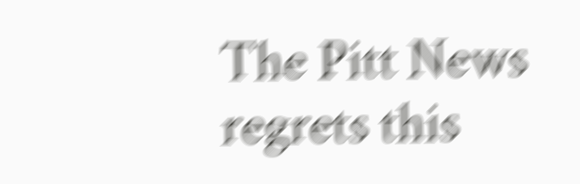The Pitt News regrets this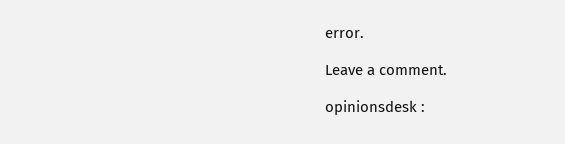error.

Leave a comment.

opinionsdesk :